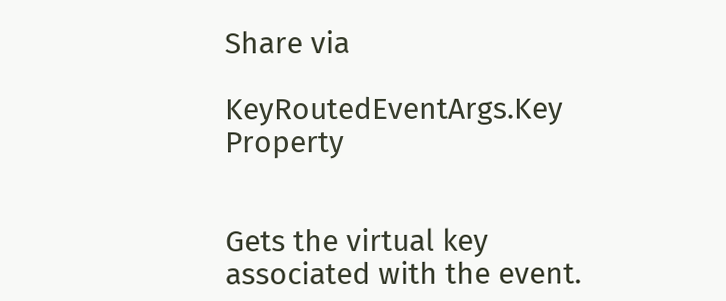Share via

KeyRoutedEventArgs.Key Property


Gets the virtual key associated with the event.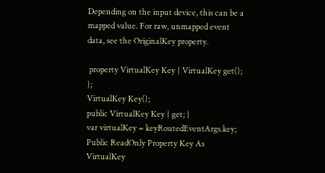Depending on the input device, this can be a mapped value. For raw, unmapped event data, see the OriginalKey property.

 property VirtualKey Key { VirtualKey get(); };
VirtualKey Key();
public VirtualKey Key { get; }
var virtualKey = keyRoutedEventArgs.key;
Public ReadOnly Property Key As VirtualKey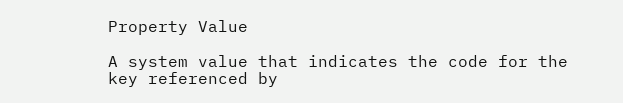Property Value

A system value that indicates the code for the key referenced by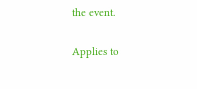the event.

Applies to